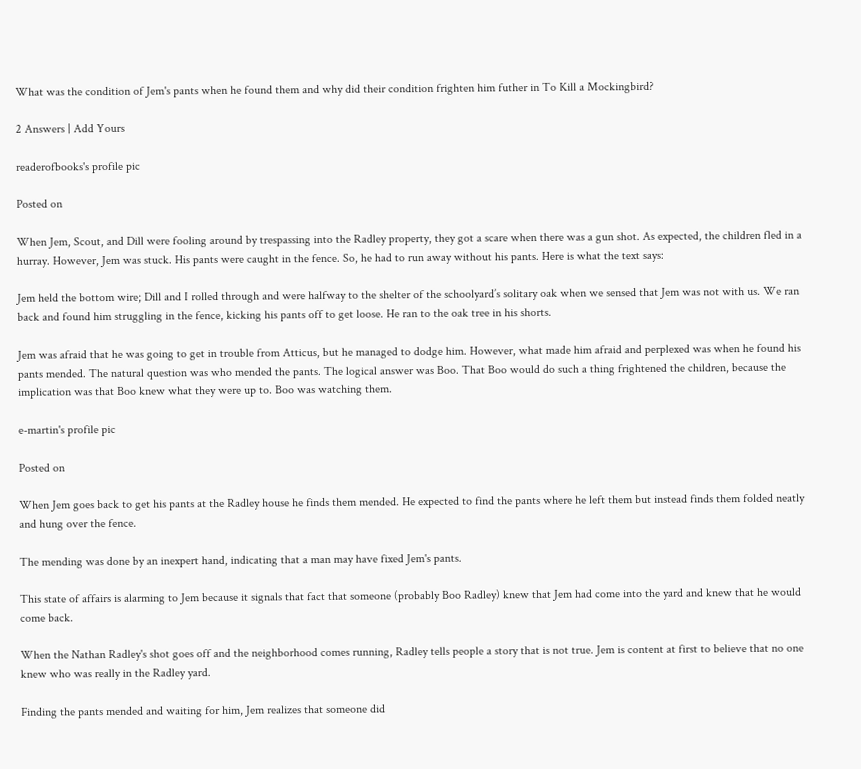What was the condition of Jem's pants when he found them and why did their condition frighten him futher in To Kill a Mockingbird?

2 Answers | Add Yours

readerofbooks's profile pic

Posted on

When Jem, Scout, and Dill were fooling around by trespassing into the Radley property, they got a scare when there was a gun shot. As expected, the children fled in a hurray. However, Jem was stuck. His pants were caught in the fence. So, he had to run away without his pants. Here is what the text says:

Jem held the bottom wire; Dill and I rolled through and were halfway to the shelter of the schoolyard’s solitary oak when we sensed that Jem was not with us. We ran back and found him struggling in the fence, kicking his pants off to get loose. He ran to the oak tree in his shorts.

Jem was afraid that he was going to get in trouble from Atticus, but he managed to dodge him. However, what made him afraid and perplexed was when he found his pants mended. The natural question was who mended the pants. The logical answer was Boo. That Boo would do such a thing frightened the children, because the implication was that Boo knew what they were up to. Boo was watching them.

e-martin's profile pic

Posted on

When Jem goes back to get his pants at the Radley house he finds them mended. He expected to find the pants where he left them but instead finds them folded neatly and hung over the fence.

The mending was done by an inexpert hand, indicating that a man may have fixed Jem's pants.

This state of affairs is alarming to Jem because it signals that fact that someone (probably Boo Radley) knew that Jem had come into the yard and knew that he would come back.

When the Nathan Radley's shot goes off and the neighborhood comes running, Radley tells people a story that is not true. Jem is content at first to believe that no one knew who was really in the Radley yard.

Finding the pants mended and waiting for him, Jem realizes that someone did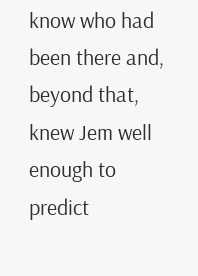know who had been there and, beyond that, knew Jem well enough to predict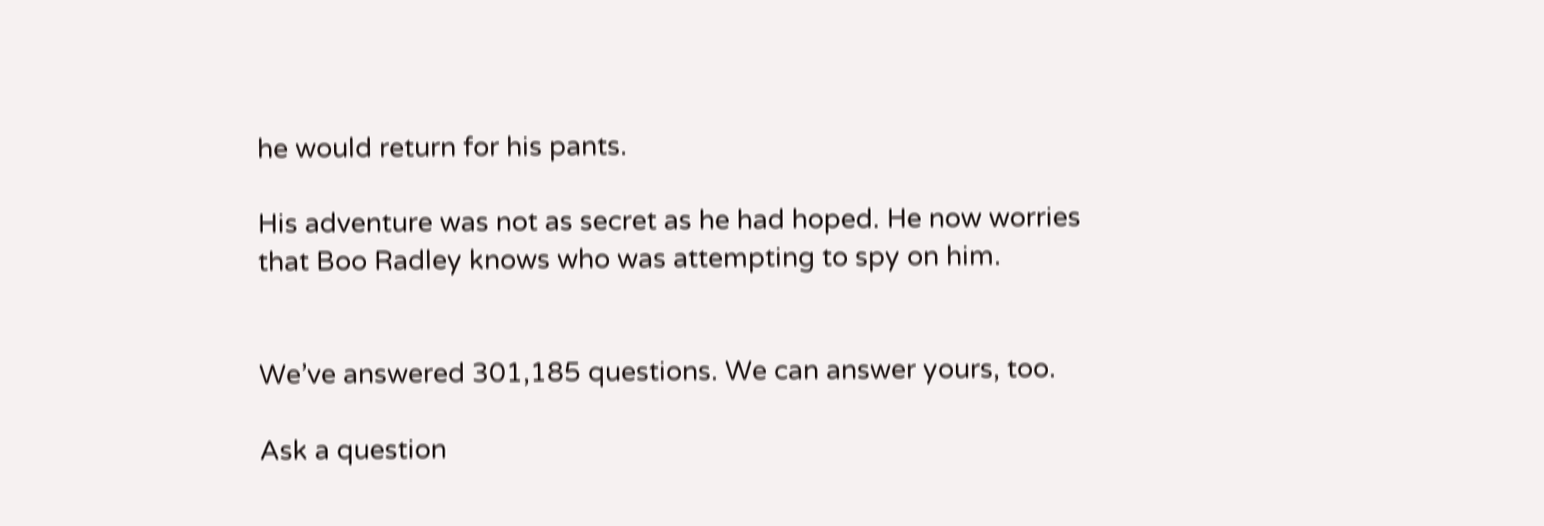he would return for his pants.

His adventure was not as secret as he had hoped. He now worries that Boo Radley knows who was attempting to spy on him.


We’ve answered 301,185 questions. We can answer yours, too.

Ask a question